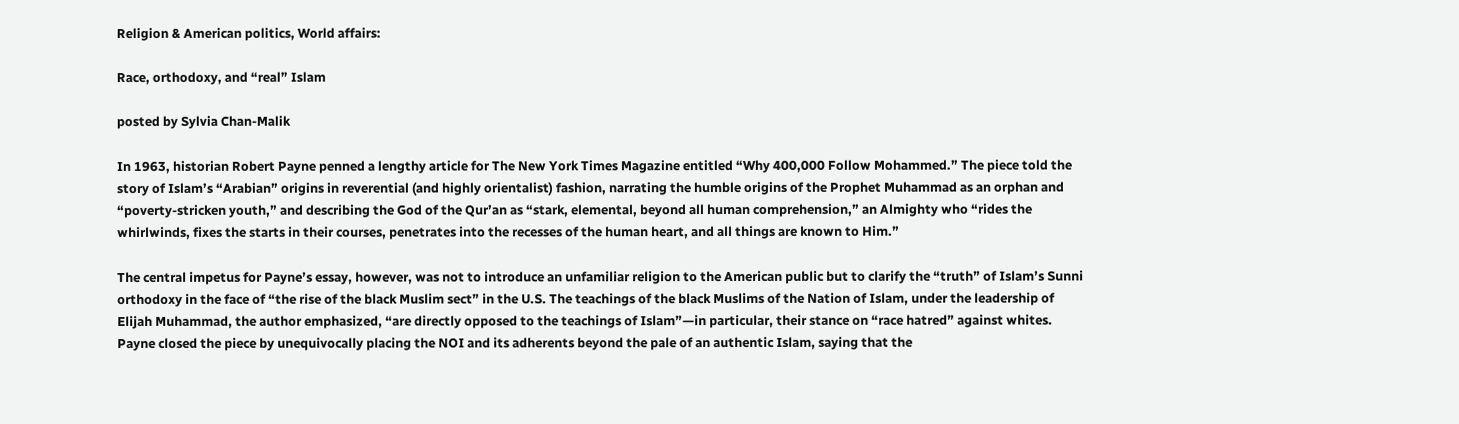Religion & American politics, World affairs:

Race, orthodoxy, and “real” Islam

posted by Sylvia Chan-Malik

In 1963, historian Robert Payne penned a lengthy article for The New York Times Magazine entitled “Why 400,000 Follow Mohammed.” The piece told the story of Islam’s “Arabian” origins in reverential (and highly orientalist) fashion, narrating the humble origins of the Prophet Muhammad as an orphan and “poverty-stricken youth,” and describing the God of the Qur’an as “stark, elemental, beyond all human comprehension,” an Almighty who “rides the whirlwinds, fixes the starts in their courses, penetrates into the recesses of the human heart, and all things are known to Him.”

The central impetus for Payne’s essay, however, was not to introduce an unfamiliar religion to the American public but to clarify the “truth” of Islam’s Sunni orthodoxy in the face of “the rise of the black Muslim sect” in the U.S. The teachings of the black Muslims of the Nation of Islam, under the leadership of Elijah Muhammad, the author emphasized, “are directly opposed to the teachings of Islam”—in particular, their stance on “race hatred” against whites. Payne closed the piece by unequivocally placing the NOI and its adherents beyond the pale of an authentic Islam, saying that the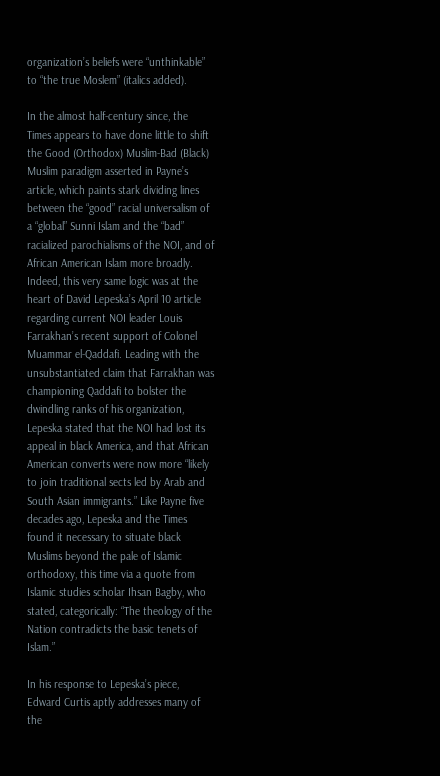organization’s beliefs were “unthinkable” to “the true Moslem” (italics added).

In the almost half-century since, the Times appears to have done little to shift the Good (Orthodox) Muslim-Bad (Black) Muslim paradigm asserted in Payne’s article, which paints stark dividing lines between the “good” racial universalism of a “global” Sunni Islam and the “bad” racialized parochialisms of the NOI, and of African American Islam more broadly. Indeed, this very same logic was at the heart of David Lepeska’s April 10 article regarding current NOI leader Louis Farrakhan’s recent support of Colonel Muammar el-Qaddafi. Leading with the unsubstantiated claim that Farrakhan was championing Qaddafi to bolster the dwindling ranks of his organization, Lepeska stated that the NOI had lost its appeal in black America, and that African American converts were now more “likely to join traditional sects led by Arab and South Asian immigrants.” Like Payne five decades ago, Lepeska and the Times found it necessary to situate black Muslims beyond the pale of Islamic orthodoxy, this time via a quote from Islamic studies scholar Ihsan Bagby, who stated, categorically: “The theology of the Nation contradicts the basic tenets of Islam.”

In his response to Lepeska’s piece, Edward Curtis aptly addresses many of the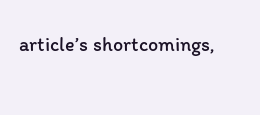article’s shortcomings,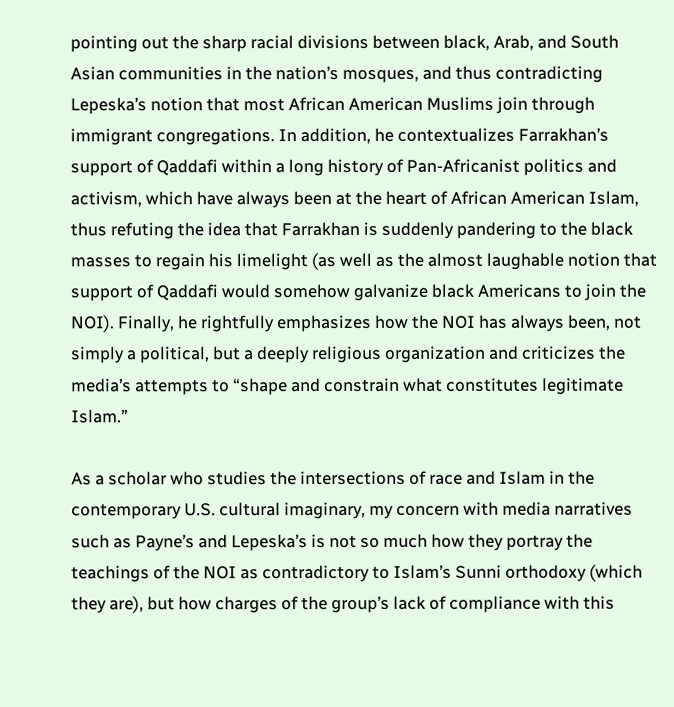pointing out the sharp racial divisions between black, Arab, and South Asian communities in the nation’s mosques, and thus contradicting Lepeska’s notion that most African American Muslims join through immigrant congregations. In addition, he contextualizes Farrakhan’s support of Qaddafi within a long history of Pan-Africanist politics and activism, which have always been at the heart of African American Islam, thus refuting the idea that Farrakhan is suddenly pandering to the black masses to regain his limelight (as well as the almost laughable notion that support of Qaddafi would somehow galvanize black Americans to join the NOI). Finally, he rightfully emphasizes how the NOI has always been, not simply a political, but a deeply religious organization and criticizes the media’s attempts to “shape and constrain what constitutes legitimate Islam.”

As a scholar who studies the intersections of race and Islam in the contemporary U.S. cultural imaginary, my concern with media narratives such as Payne’s and Lepeska’s is not so much how they portray the teachings of the NOI as contradictory to Islam’s Sunni orthodoxy (which they are), but how charges of the group’s lack of compliance with this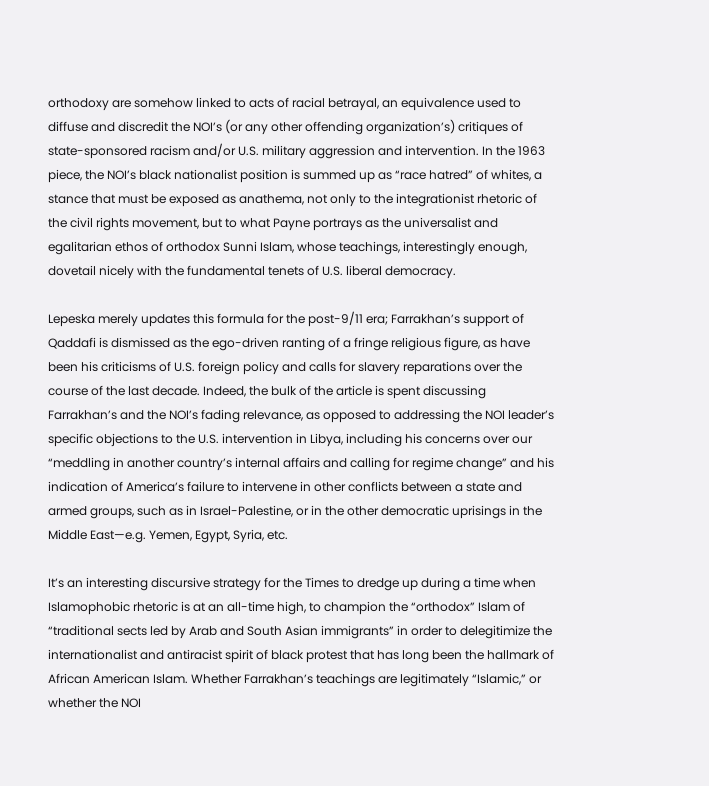orthodoxy are somehow linked to acts of racial betrayal, an equivalence used to diffuse and discredit the NOI’s (or any other offending organization’s) critiques of state-sponsored racism and/or U.S. military aggression and intervention. In the 1963 piece, the NOI’s black nationalist position is summed up as “race hatred” of whites, a stance that must be exposed as anathema, not only to the integrationist rhetoric of the civil rights movement, but to what Payne portrays as the universalist and egalitarian ethos of orthodox Sunni Islam, whose teachings, interestingly enough, dovetail nicely with the fundamental tenets of U.S. liberal democracy.

Lepeska merely updates this formula for the post-9/11 era; Farrakhan’s support of Qaddafi is dismissed as the ego-driven ranting of a fringe religious figure, as have been his criticisms of U.S. foreign policy and calls for slavery reparations over the course of the last decade. Indeed, the bulk of the article is spent discussing Farrakhan’s and the NOI’s fading relevance, as opposed to addressing the NOI leader’s specific objections to the U.S. intervention in Libya, including his concerns over our “meddling in another country’s internal affairs and calling for regime change” and his indication of America’s failure to intervene in other conflicts between a state and armed groups, such as in Israel-Palestine, or in the other democratic uprisings in the Middle East—e.g. Yemen, Egypt, Syria, etc.

It’s an interesting discursive strategy for the Times to dredge up during a time when Islamophobic rhetoric is at an all-time high, to champion the “orthodox” Islam of “traditional sects led by Arab and South Asian immigrants” in order to delegitimize the internationalist and antiracist spirit of black protest that has long been the hallmark of African American Islam. Whether Farrakhan’s teachings are legitimately “Islamic,” or whether the NOI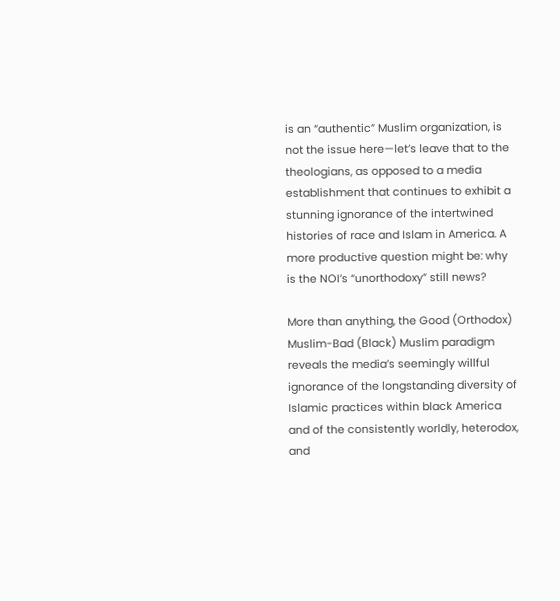is an “authentic” Muslim organization, is not the issue here—let’s leave that to the theologians, as opposed to a media establishment that continues to exhibit a stunning ignorance of the intertwined histories of race and Islam in America. A more productive question might be: why is the NOI’s “unorthodoxy” still news?

More than anything, the Good (Orthodox) Muslim-Bad (Black) Muslim paradigm reveals the media’s seemingly willful ignorance of the longstanding diversity of Islamic practices within black America and of the consistently worldly, heterodox, and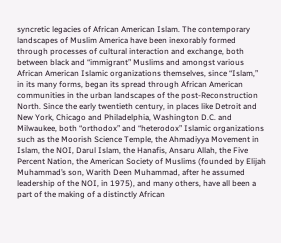syncretic legacies of African American Islam. The contemporary landscapes of Muslim America have been inexorably formed through processes of cultural interaction and exchange, both between black and “immigrant” Muslims and amongst various African American Islamic organizations themselves, since “Islam,” in its many forms, began its spread through African American communities in the urban landscapes of the post-Reconstruction North. Since the early twentieth century, in places like Detroit and New York, Chicago and Philadelphia, Washington D.C. and Milwaukee, both “orthodox” and “heterodox” Islamic organizations such as the Moorish Science Temple, the Ahmadiyya Movement in Islam, the NOI, Darul Islam, the Hanafis, Ansaru Allah, the Five Percent Nation, the American Society of Muslims (founded by Elijah Muhammad’s son, Warith Deen Muhammad, after he assumed leadership of the NOI, in 1975), and many others, have all been a part of the making of a distinctly African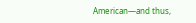American—and thus,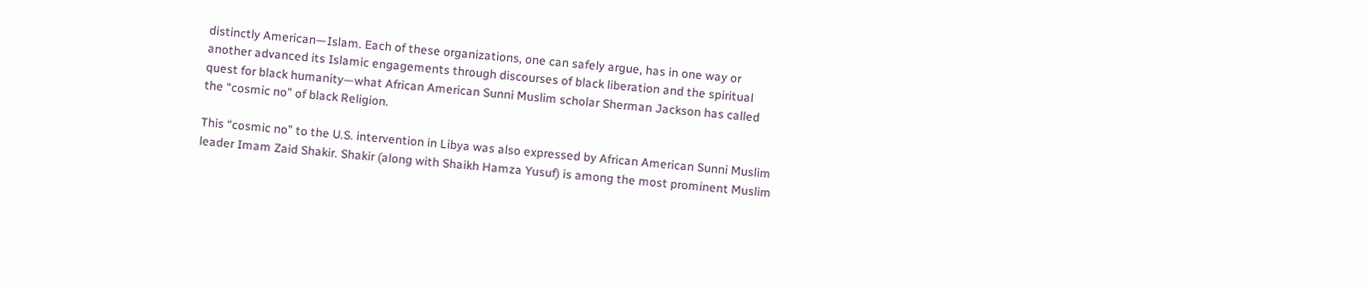distinctly American—Islam. Each of these organizations, one can safely argue, has in one way or another advanced its Islamic engagements through discourses of black liberation and the spiritual quest for black humanity—what African American Sunni Muslim scholar Sherman Jackson has called the “cosmic no” of black Religion.

This “cosmic no” to the U.S. intervention in Libya was also expressed by African American Sunni Muslim leader Imam Zaid Shakir. Shakir (along with Shaikh Hamza Yusuf) is among the most prominent Muslim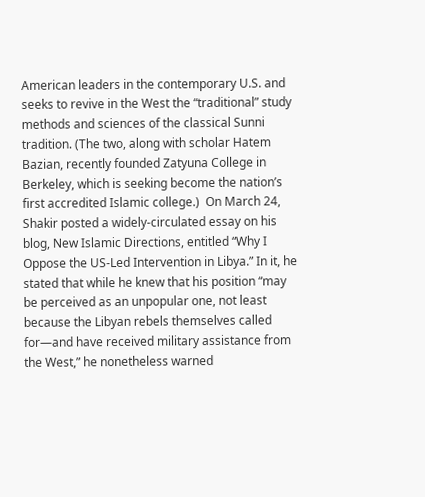American leaders in the contemporary U.S. and seeks to revive in the West the “traditional” study methods and sciences of the classical Sunni tradition. (The two, along with scholar Hatem Bazian, recently founded Zatyuna College in Berkeley, which is seeking become the nation’s first accredited Islamic college.)  On March 24, Shakir posted a widely-circulated essay on his blog, New Islamic Directions, entitled “Why I Oppose the US-Led Intervention in Libya.” In it, he stated that while he knew that his position “may be perceived as an unpopular one, not least because the Libyan rebels themselves called for—and have received military assistance from the West,” he nonetheless warned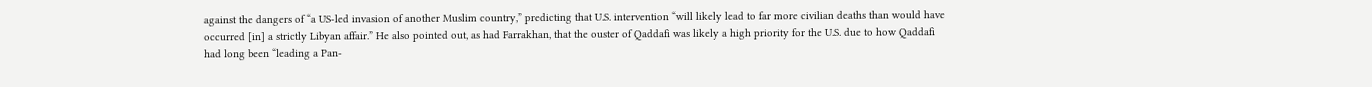against the dangers of “a US-led invasion of another Muslim country,” predicting that U.S. intervention “will likely lead to far more civilian deaths than would have occurred [in] a strictly Libyan affair.” He also pointed out, as had Farrakhan, that the ouster of Qaddafi was likely a high priority for the U.S. due to how Qaddafi had long been “leading a Pan-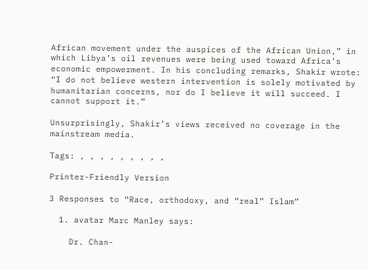African movement under the auspices of the African Union,” in which Libya’s oil revenues were being used toward Africa’s economic empowerment. In his concluding remarks, Shakir wrote: “I do not believe western intervention is solely motivated by humanitarian concerns, nor do I believe it will succeed. I cannot support it.”

Unsurprisingly, Shakir’s views received no coverage in the mainstream media.

Tags: , , , , , , , , ,

Printer-Friendly Version

3 Responses to “Race, orthodoxy, and “real” Islam”

  1. avatar Marc Manley says:

    Dr. Chan-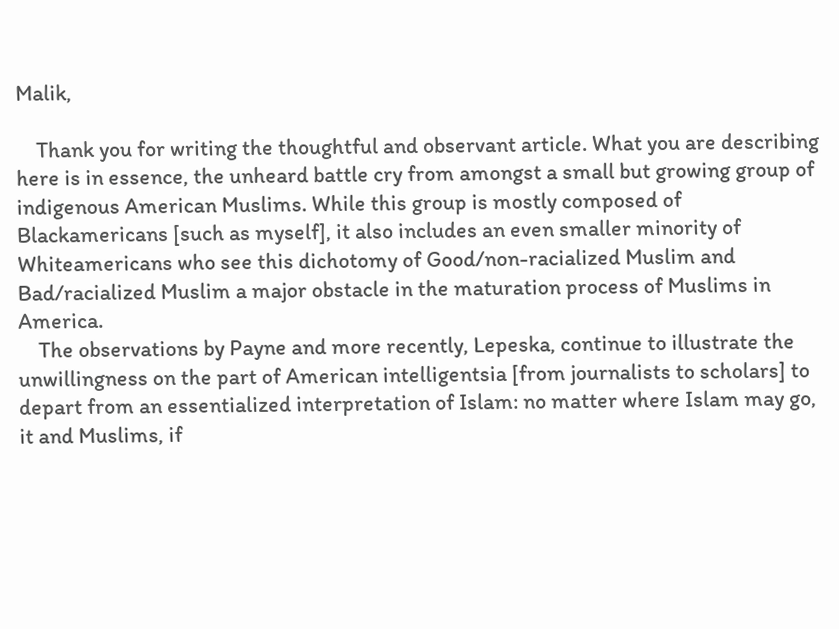Malik,

    Thank you for writing the thoughtful and observant article. What you are describing here is in essence, the unheard battle cry from amongst a small but growing group of indigenous American Muslims. While this group is mostly composed of Blackamericans [such as myself], it also includes an even smaller minority of Whiteamericans who see this dichotomy of Good/non-racialized Muslim and Bad/racialized Muslim a major obstacle in the maturation process of Muslims in America.
    The observations by Payne and more recently, Lepeska, continue to illustrate the unwillingness on the part of American intelligentsia [from journalists to scholars] to depart from an essentialized interpretation of Islam: no matter where Islam may go, it and Muslims, if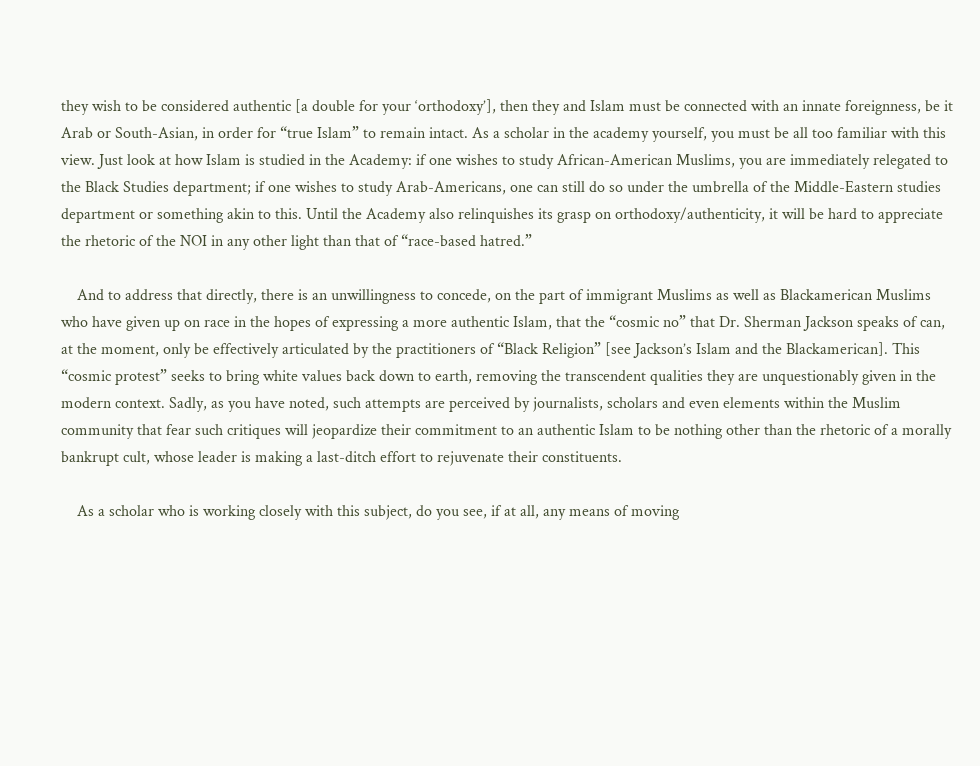they wish to be considered authentic [a double for your ‘orthodoxy’], then they and Islam must be connected with an innate foreignness, be it Arab or South-Asian, in order for “true Islam” to remain intact. As a scholar in the academy yourself, you must be all too familiar with this view. Just look at how Islam is studied in the Academy: if one wishes to study African-American Muslims, you are immediately relegated to the Black Studies department; if one wishes to study Arab-Americans, one can still do so under the umbrella of the Middle-Eastern studies department or something akin to this. Until the Academy also relinquishes its grasp on orthodoxy/authenticity, it will be hard to appreciate the rhetoric of the NOI in any other light than that of “race-based hatred.”

    And to address that directly, there is an unwillingness to concede, on the part of immigrant Muslims as well as Blackamerican Muslims who have given up on race in the hopes of expressing a more authentic Islam, that the “cosmic no” that Dr. Sherman Jackson speaks of can, at the moment, only be effectively articulated by the practitioners of “Black Religion” [see Jackson’s Islam and the Blackamerican]. This “cosmic protest” seeks to bring white values back down to earth, removing the transcendent qualities they are unquestionably given in the modern context. Sadly, as you have noted, such attempts are perceived by journalists, scholars and even elements within the Muslim community that fear such critiques will jeopardize their commitment to an authentic Islam to be nothing other than the rhetoric of a morally bankrupt cult, whose leader is making a last-ditch effort to rejuvenate their constituents.

    As a scholar who is working closely with this subject, do you see, if at all, any means of moving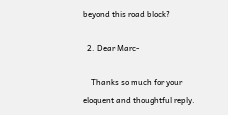beyond this road block?

  2. Dear Marc-

    Thanks so much for your eloquent and thoughtful reply.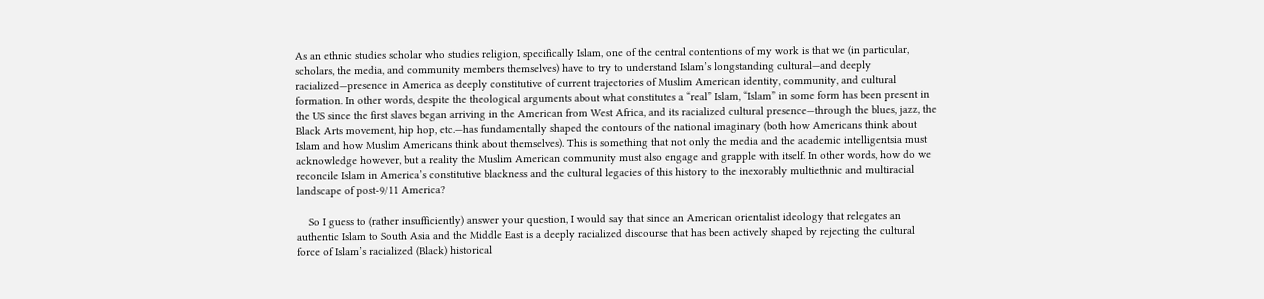As an ethnic studies scholar who studies religion, specifically Islam, one of the central contentions of my work is that we (in particular, scholars, the media, and community members themselves) have to try to understand Islam’s longstanding cultural—and deeply racialized—presence in America as deeply constitutive of current trajectories of Muslim American identity, community, and cultural formation. In other words, despite the theological arguments about what constitutes a “real” Islam, “Islam” in some form has been present in the US since the first slaves began arriving in the American from West Africa, and its racialized cultural presence—through the blues, jazz, the Black Arts movement, hip hop, etc.—has fundamentally shaped the contours of the national imaginary (both how Americans think about Islam and how Muslim Americans think about themselves). This is something that not only the media and the academic intelligentsia must acknowledge however, but a reality the Muslim American community must also engage and grapple with itself. In other words, how do we reconcile Islam in America’s constitutive blackness and the cultural legacies of this history to the inexorably multiethnic and multiracial landscape of post-9/11 America?

    So I guess to (rather insufficiently) answer your question, I would say that since an American orientalist ideology that relegates an authentic Islam to South Asia and the Middle East is a deeply racialized discourse that has been actively shaped by rejecting the cultural force of Islam’s racialized (Black) historical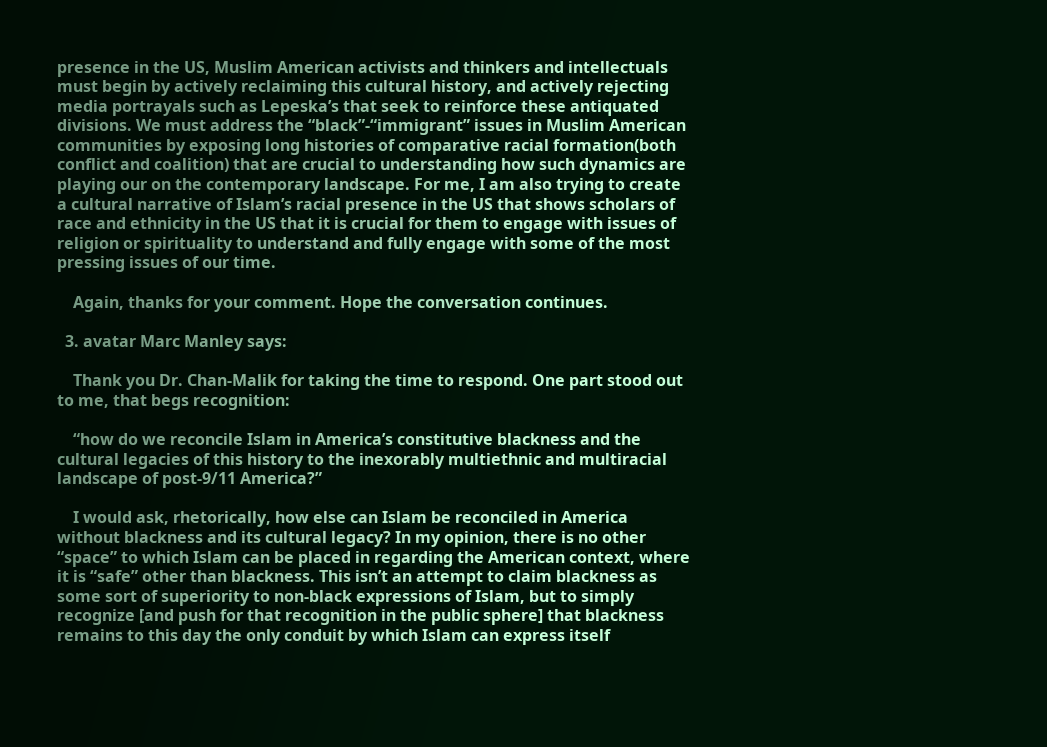presence in the US, Muslim American activists and thinkers and intellectuals must begin by actively reclaiming this cultural history, and actively rejecting media portrayals such as Lepeska’s that seek to reinforce these antiquated divisions. We must address the “black”-“immigrant” issues in Muslim American communities by exposing long histories of comparative racial formation(both conflict and coalition) that are crucial to understanding how such dynamics are playing our on the contemporary landscape. For me, I am also trying to create a cultural narrative of Islam’s racial presence in the US that shows scholars of race and ethnicity in the US that it is crucial for them to engage with issues of religion or spirituality to understand and fully engage with some of the most pressing issues of our time.

    Again, thanks for your comment. Hope the conversation continues.

  3. avatar Marc Manley says:

    Thank you Dr. Chan-Malik for taking the time to respond. One part stood out to me, that begs recognition:

    “how do we reconcile Islam in America’s constitutive blackness and the cultural legacies of this history to the inexorably multiethnic and multiracial landscape of post-9/11 America?”

    I would ask, rhetorically, how else can Islam be reconciled in America without blackness and its cultural legacy? In my opinion, there is no other “space” to which Islam can be placed in regarding the American context, where it is “safe” other than blackness. This isn’t an attempt to claim blackness as some sort of superiority to non-black expressions of Islam, but to simply recognize [and push for that recognition in the public sphere] that blackness remains to this day the only conduit by which Islam can express itself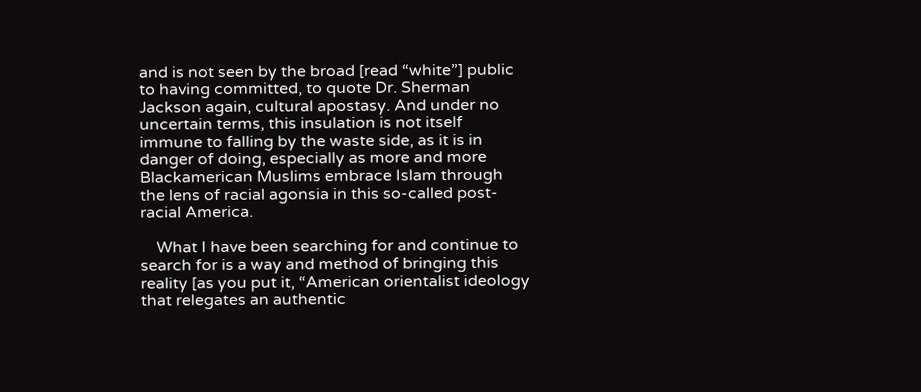and is not seen by the broad [read “white”] public to having committed, to quote Dr. Sherman Jackson again, cultural apostasy. And under no uncertain terms, this insulation is not itself immune to falling by the waste side, as it is in danger of doing, especially as more and more Blackamerican Muslims embrace Islam through the lens of racial agonsia in this so-called post-racial America.

    What I have been searching for and continue to search for is a way and method of bringing this reality [as you put it, “American orientalist ideology that relegates an authentic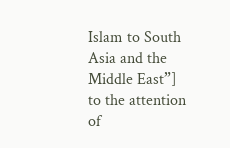Islam to South Asia and the Middle East”] to the attention of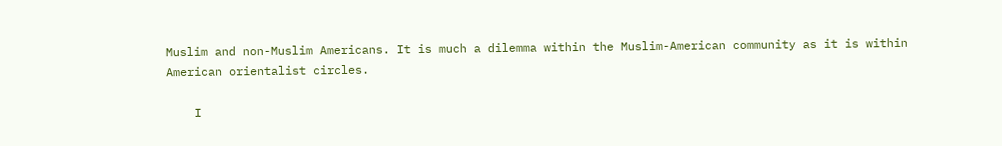Muslim and non-Muslim Americans. It is much a dilemma within the Muslim-American community as it is within American orientalist circles.

    I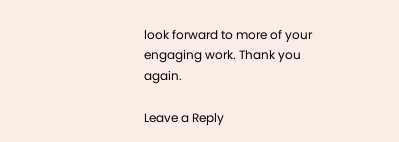look forward to more of your engaging work. Thank you again.

Leave a Reply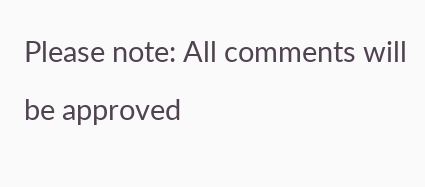Please note: All comments will be approved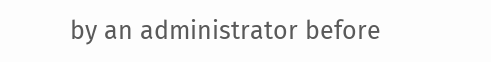by an administrator before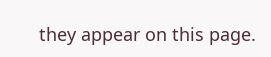they appear on this page.